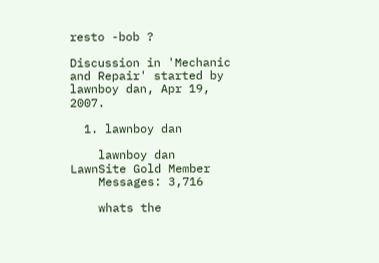resto -bob ?

Discussion in 'Mechanic and Repair' started by lawnboy dan, Apr 19, 2007.

  1. lawnboy dan

    lawnboy dan LawnSite Gold Member
    Messages: 3,716

    whats the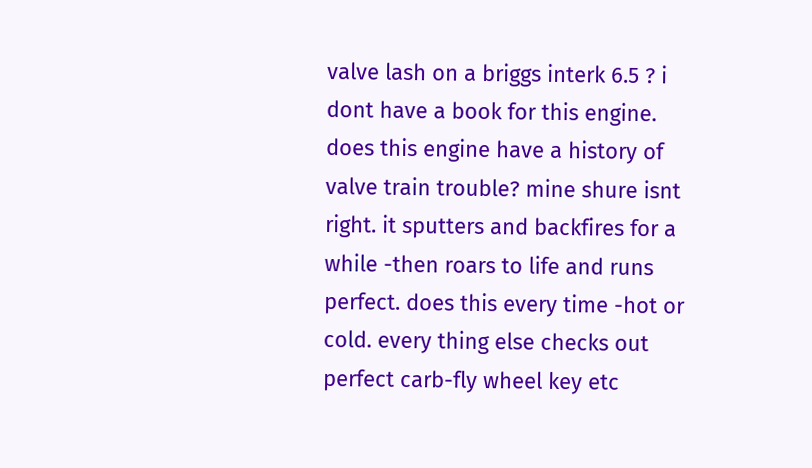valve lash on a briggs interk 6.5 ? i dont have a book for this engine. does this engine have a history of valve train trouble? mine shure isnt right. it sputters and backfires for a while -then roars to life and runs perfect. does this every time -hot or cold. every thing else checks out perfect carb-fly wheel key etc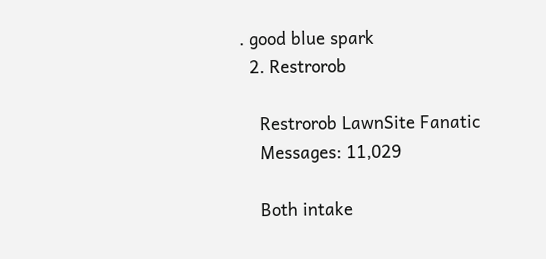. good blue spark
  2. Restrorob

    Restrorob LawnSite Fanatic
    Messages: 11,029

    Both intake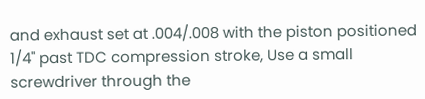and exhaust set at .004/.008 with the piston positioned 1/4" past TDC compression stroke, Use a small screwdriver through the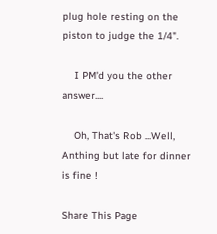plug hole resting on the piston to judge the 1/4".

    I PM'd you the other answer....

    Oh, That's Rob ...Well, Anthing but late for dinner is fine !

Share This Page